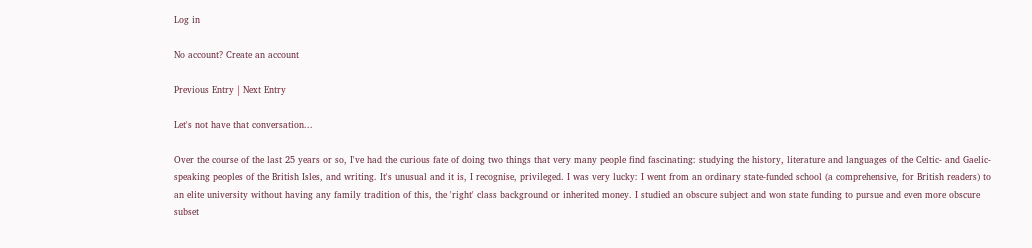Log in

No account? Create an account

Previous Entry | Next Entry

Let's not have that conversation...

Over the course of the last 25 years or so, I've had the curious fate of doing two things that very many people find fascinating: studying the history, literature and languages of the Celtic- and Gaelic-speaking peoples of the British Isles, and writing. It's unusual and it is, I recognise, privileged. I was very lucky: I went from an ordinary state-funded school (a comprehensive, for British readers) to an elite university without having any family tradition of this, the 'right' class background or inherited money. I studied an obscure subject and won state funding to pursue and even more obscure subset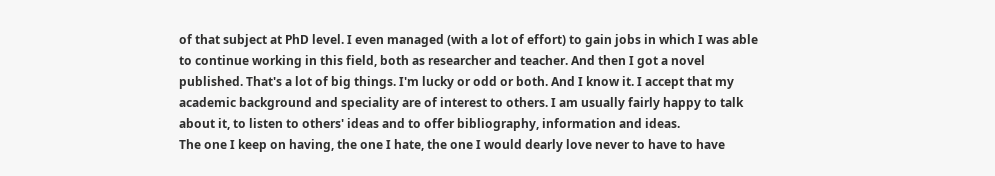of that subject at PhD level. I even managed (with a lot of effort) to gain jobs in which I was able to continue working in this field, both as researcher and teacher. And then I got a novel published. That's a lot of big things. I'm lucky or odd or both. And I know it. I accept that my academic background and speciality are of interest to others. I am usually fairly happy to talk about it, to listen to others' ideas and to offer bibliography, information and ideas.
The one I keep on having, the one I hate, the one I would dearly love never to have to have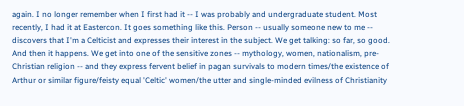again. I no longer remember when I first had it -- I was probably and undergraduate student. Most recently, I had it at Eastercon. It goes something like this. Person -- usually someone new to me -- discovers that I'm a Celticist and expresses their interest in the subject. We get talking: so far, so good. And then it happens. We get into one of the sensitive zones -- mythology, women, nationalism, pre-Christian religion -- and they express fervent belief in pagan survivals to modern times/the existence of Arthur or similar figure/feisty equal 'Celtic' women/the utter and single-minded evilness of Christianity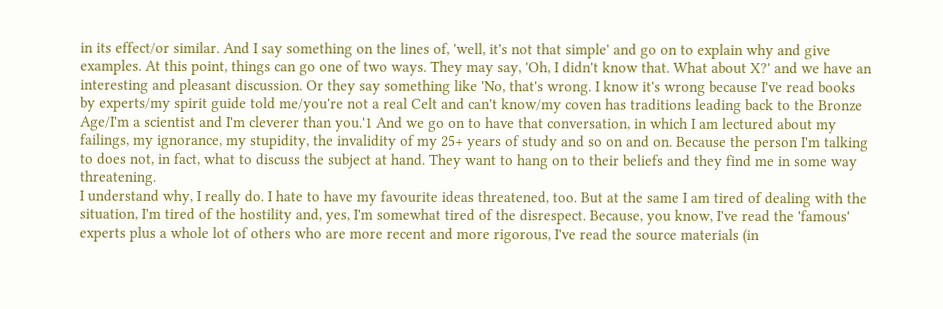in its effect/or similar. And I say something on the lines of, 'well, it's not that simple' and go on to explain why and give examples. At this point, things can go one of two ways. They may say, 'Oh, I didn't know that. What about X?' and we have an interesting and pleasant discussion. Or they say something like 'No, that's wrong. I know it's wrong because I've read books by experts/my spirit guide told me/you're not a real Celt and can't know/my coven has traditions leading back to the Bronze Age/I'm a scientist and I'm cleverer than you.'1 And we go on to have that conversation, in which I am lectured about my failings, my ignorance, my stupidity, the invalidity of my 25+ years of study and so on and on. Because the person I'm talking to does not, in fact, what to discuss the subject at hand. They want to hang on to their beliefs and they find me in some way threatening.
I understand why, I really do. I hate to have my favourite ideas threatened, too. But at the same I am tired of dealing with the situation, I'm tired of the hostility and, yes, I'm somewhat tired of the disrespect. Because, you know, I've read the 'famous' experts plus a whole lot of others who are more recent and more rigorous, I've read the source materials (in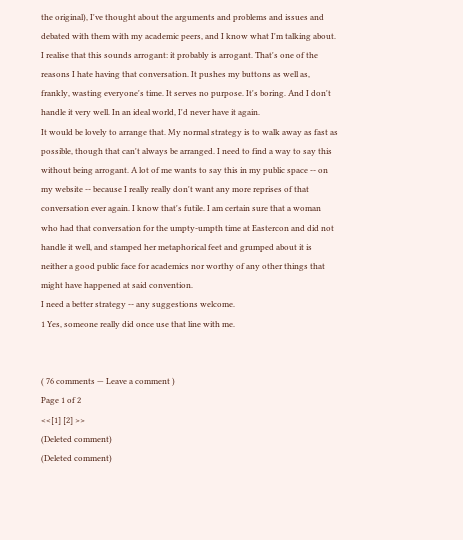the original), I've thought about the arguments and problems and issues and debated with them with my academic peers, and I know what I'm talking about. I realise that this sounds arrogant: it probably is arrogant. That's one of the reasons I hate having that conversation. It pushes my buttons as well as, frankly, wasting everyone's time. It serves no purpose. It's boring. And I don't handle it very well. In an ideal world, I'd never have it again.
It would be lovely to arrange that. My normal strategy is to walk away as fast as possible, though that can't always be arranged. I need to find a way to say this without being arrogant. A lot of me wants to say this in my public space -- on my website -- because I really really don't want any more reprises of that conversation ever again. I know that's futile. I am certain sure that a woman who had that conversation for the umpty-umpth time at Eastercon and did not handle it well, and stamped her metaphorical feet and grumped about it is neither a good public face for academics nor worthy of any other things that might have happened at said convention.
I need a better strategy -- any suggestions welcome.
1 Yes, someone really did once use that line with me.


( 76 comments — Leave a comment )
Page 1 of 2
<<[1] [2] >>
(Deleted comment)
(Deleted comment)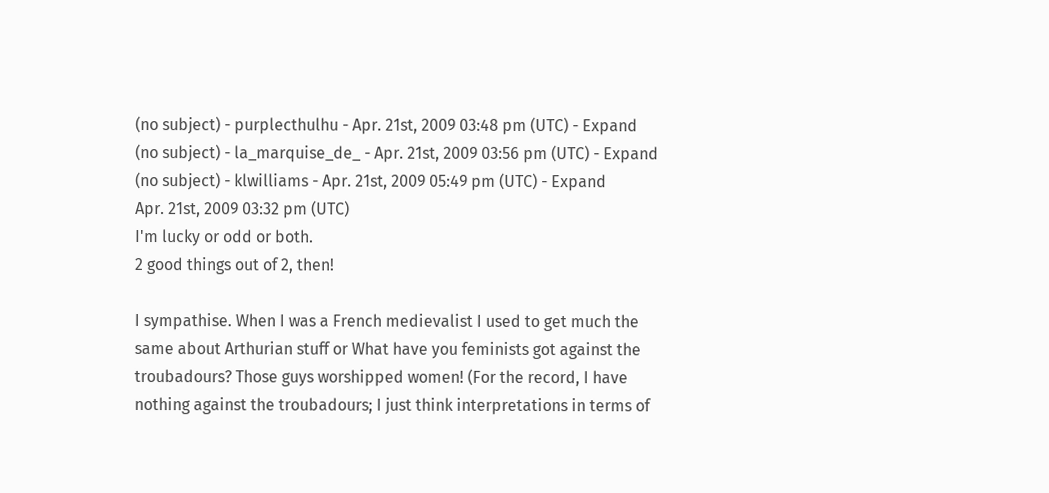(no subject) - purplecthulhu - Apr. 21st, 2009 03:48 pm (UTC) - Expand
(no subject) - la_marquise_de_ - Apr. 21st, 2009 03:56 pm (UTC) - Expand
(no subject) - klwilliams - Apr. 21st, 2009 05:49 pm (UTC) - Expand
Apr. 21st, 2009 03:32 pm (UTC)
I'm lucky or odd or both.
2 good things out of 2, then!

I sympathise. When I was a French medievalist I used to get much the same about Arthurian stuff or What have you feminists got against the troubadours? Those guys worshipped women! (For the record, I have nothing against the troubadours; I just think interpretations in terms of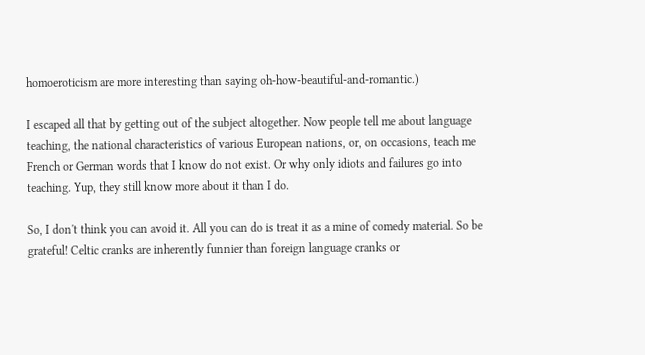homoeroticism are more interesting than saying oh-how-beautiful-and-romantic.)

I escaped all that by getting out of the subject altogether. Now people tell me about language teaching, the national characteristics of various European nations, or, on occasions, teach me French or German words that I know do not exist. Or why only idiots and failures go into teaching. Yup, they still know more about it than I do.

So, I don't think you can avoid it. All you can do is treat it as a mine of comedy material. So be grateful! Celtic cranks are inherently funnier than foreign language cranks or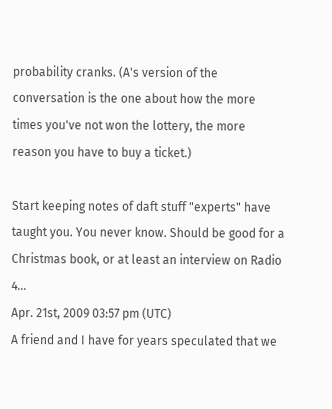probability cranks. (A's version of the conversation is the one about how the more times you've not won the lottery, the more reason you have to buy a ticket.)

Start keeping notes of daft stuff "experts" have taught you. You never know. Should be good for a Christmas book, or at least an interview on Radio 4...
Apr. 21st, 2009 03:57 pm (UTC)
A friend and I have for years speculated that we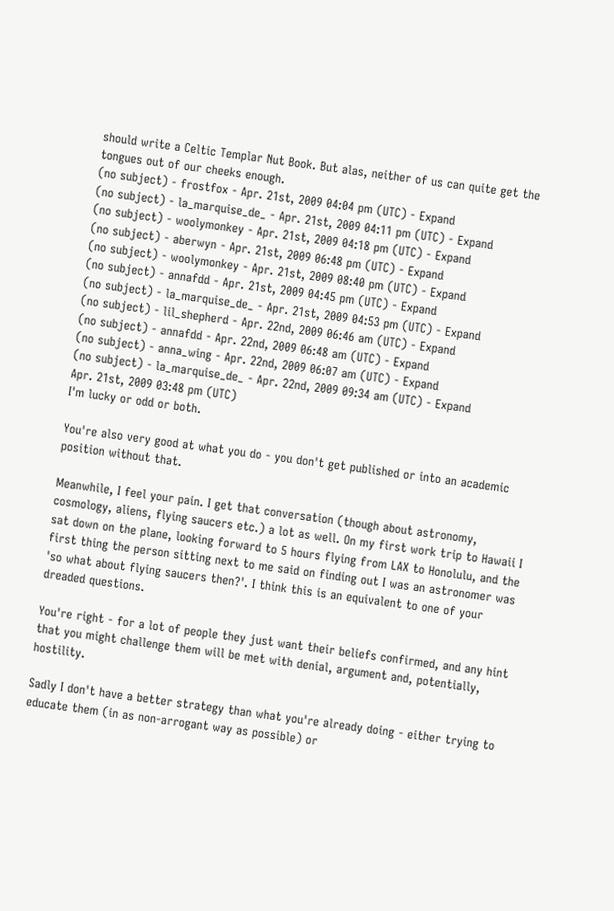should write a Celtic Templar Nut Book. But alas, neither of us can quite get the tongues out of our cheeks enough.
(no subject) - frostfox - Apr. 21st, 2009 04:04 pm (UTC) - Expand
(no subject) - la_marquise_de_ - Apr. 21st, 2009 04:11 pm (UTC) - Expand
(no subject) - woolymonkey - Apr. 21st, 2009 04:18 pm (UTC) - Expand
(no subject) - aberwyn - Apr. 21st, 2009 06:48 pm (UTC) - Expand
(no subject) - woolymonkey - Apr. 21st, 2009 08:40 pm (UTC) - Expand
(no subject) - annafdd - Apr. 21st, 2009 04:45 pm (UTC) - Expand
(no subject) - la_marquise_de_ - Apr. 21st, 2009 04:53 pm (UTC) - Expand
(no subject) - lil_shepherd - Apr. 22nd, 2009 06:46 am (UTC) - Expand
(no subject) - annafdd - Apr. 22nd, 2009 06:48 am (UTC) - Expand
(no subject) - anna_wing - Apr. 22nd, 2009 06:07 am (UTC) - Expand
(no subject) - la_marquise_de_ - Apr. 22nd, 2009 09:34 am (UTC) - Expand
Apr. 21st, 2009 03:48 pm (UTC)
I'm lucky or odd or both.

You're also very good at what you do - you don't get published or into an academic position without that.

Meanwhile, I feel your pain. I get that conversation (though about astronomy, cosmology, aliens, flying saucers etc.) a lot as well. On my first work trip to Hawaii I sat down on the plane, looking forward to 5 hours flying from LAX to Honolulu, and the first thing the person sitting next to me said on finding out I was an astronomer was 'so what about flying saucers then?'. I think this is an equivalent to one of your dreaded questions.

You're right - for a lot of people they just want their beliefs confirmed, and any hint that you might challenge them will be met with denial, argument and, potentially, hostility.

Sadly I don't have a better strategy than what you're already doing - either trying to educate them (in as non-arrogant way as possible) or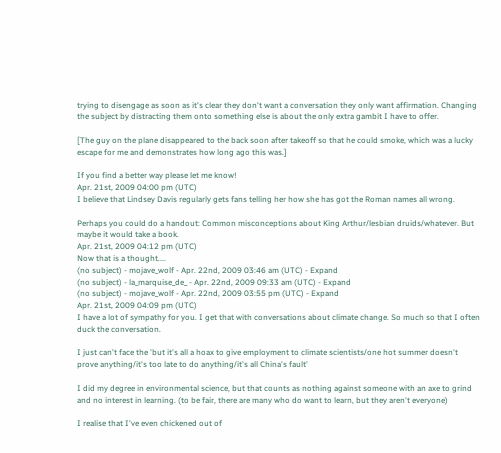trying to disengage as soon as it's clear they don't want a conversation they only want affirmation. Changing the subject by distracting them onto something else is about the only extra gambit I have to offer.

[The guy on the plane disappeared to the back soon after takeoff so that he could smoke, which was a lucky escape for me and demonstrates how long ago this was.]

If you find a better way please let me know!
Apr. 21st, 2009 04:00 pm (UTC)
I believe that Lindsey Davis regularly gets fans telling her how she has got the Roman names all wrong.

Perhaps you could do a handout: Common misconceptions about King Arthur/lesbian druids/whatever. But maybe it would take a book.
Apr. 21st, 2009 04:12 pm (UTC)
Now that is a thought....
(no subject) - mojave_wolf - Apr. 22nd, 2009 03:46 am (UTC) - Expand
(no subject) - la_marquise_de_ - Apr. 22nd, 2009 09:33 am (UTC) - Expand
(no subject) - mojave_wolf - Apr. 22nd, 2009 03:55 pm (UTC) - Expand
Apr. 21st, 2009 04:09 pm (UTC)
I have a lot of sympathy for you. I get that with conversations about climate change. So much so that I often duck the conversation.

I just can't face the 'but it's all a hoax to give employment to climate scientists/one hot summer doesn't prove anything/it's too late to do anything/it's all China's fault'

I did my degree in environmental science, but that counts as nothing against someone with an axe to grind and no interest in learning. (to be fair, there are many who do want to learn, but they aren't everyone)

I realise that I've even chickened out of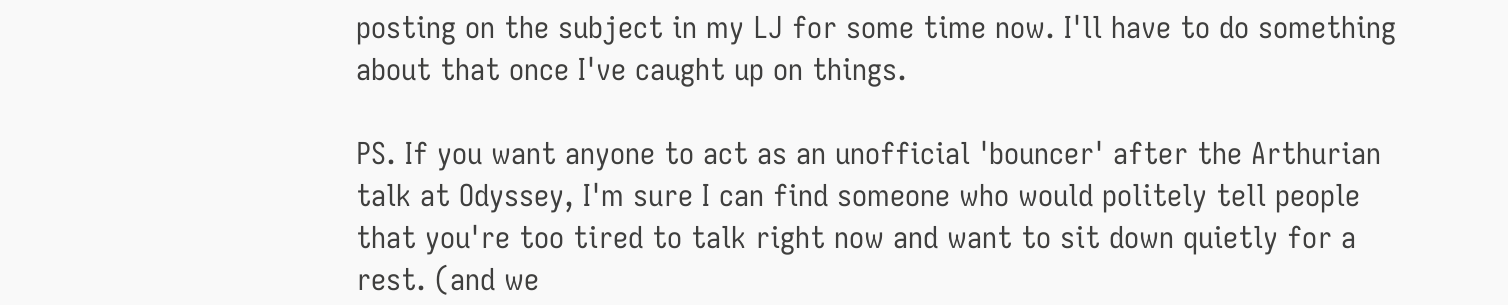posting on the subject in my LJ for some time now. I'll have to do something about that once I've caught up on things.

PS. If you want anyone to act as an unofficial 'bouncer' after the Arthurian talk at Odyssey, I'm sure I can find someone who would politely tell people that you're too tired to talk right now and want to sit down quietly for a rest. (and we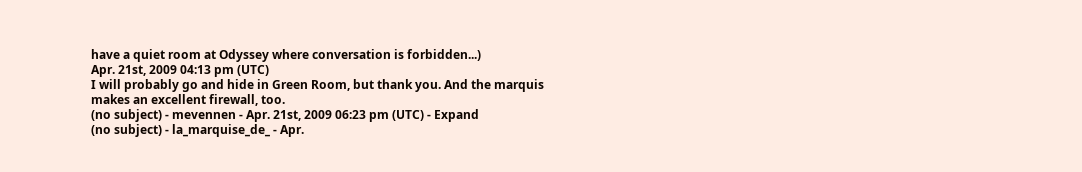have a quiet room at Odyssey where conversation is forbidden...)
Apr. 21st, 2009 04:13 pm (UTC)
I will probably go and hide in Green Room, but thank you. And the marquis makes an excellent firewall, too.
(no subject) - mevennen - Apr. 21st, 2009 06:23 pm (UTC) - Expand
(no subject) - la_marquise_de_ - Apr.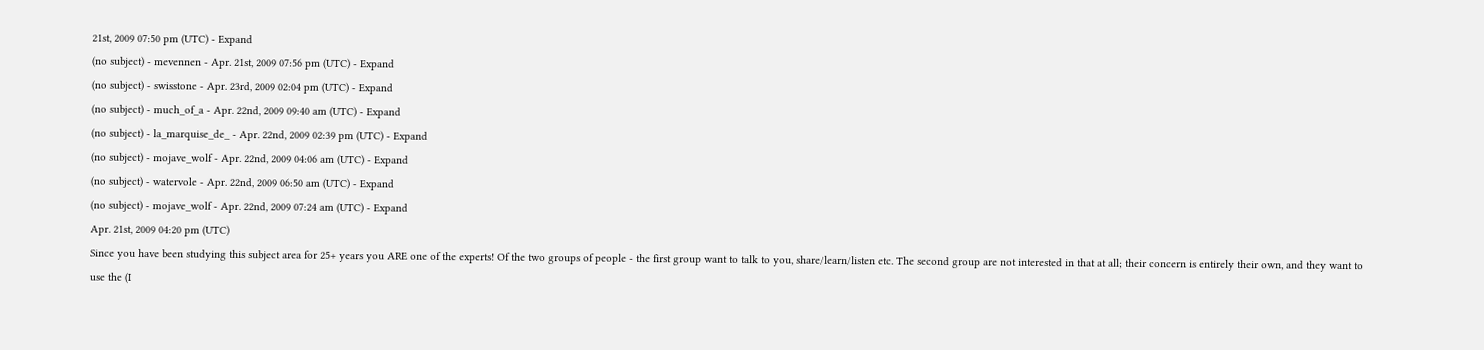21st, 2009 07:50 pm (UTC) - Expand
(no subject) - mevennen - Apr. 21st, 2009 07:56 pm (UTC) - Expand
(no subject) - swisstone - Apr. 23rd, 2009 02:04 pm (UTC) - Expand
(no subject) - much_of_a - Apr. 22nd, 2009 09:40 am (UTC) - Expand
(no subject) - la_marquise_de_ - Apr. 22nd, 2009 02:39 pm (UTC) - Expand
(no subject) - mojave_wolf - Apr. 22nd, 2009 04:06 am (UTC) - Expand
(no subject) - watervole - Apr. 22nd, 2009 06:50 am (UTC) - Expand
(no subject) - mojave_wolf - Apr. 22nd, 2009 07:24 am (UTC) - Expand
Apr. 21st, 2009 04:20 pm (UTC)
Since you have been studying this subject area for 25+ years you ARE one of the experts! Of the two groups of people - the first group want to talk to you, share/learn/listen etc. The second group are not interested in that at all; their concern is entirely their own, and they want to use the (I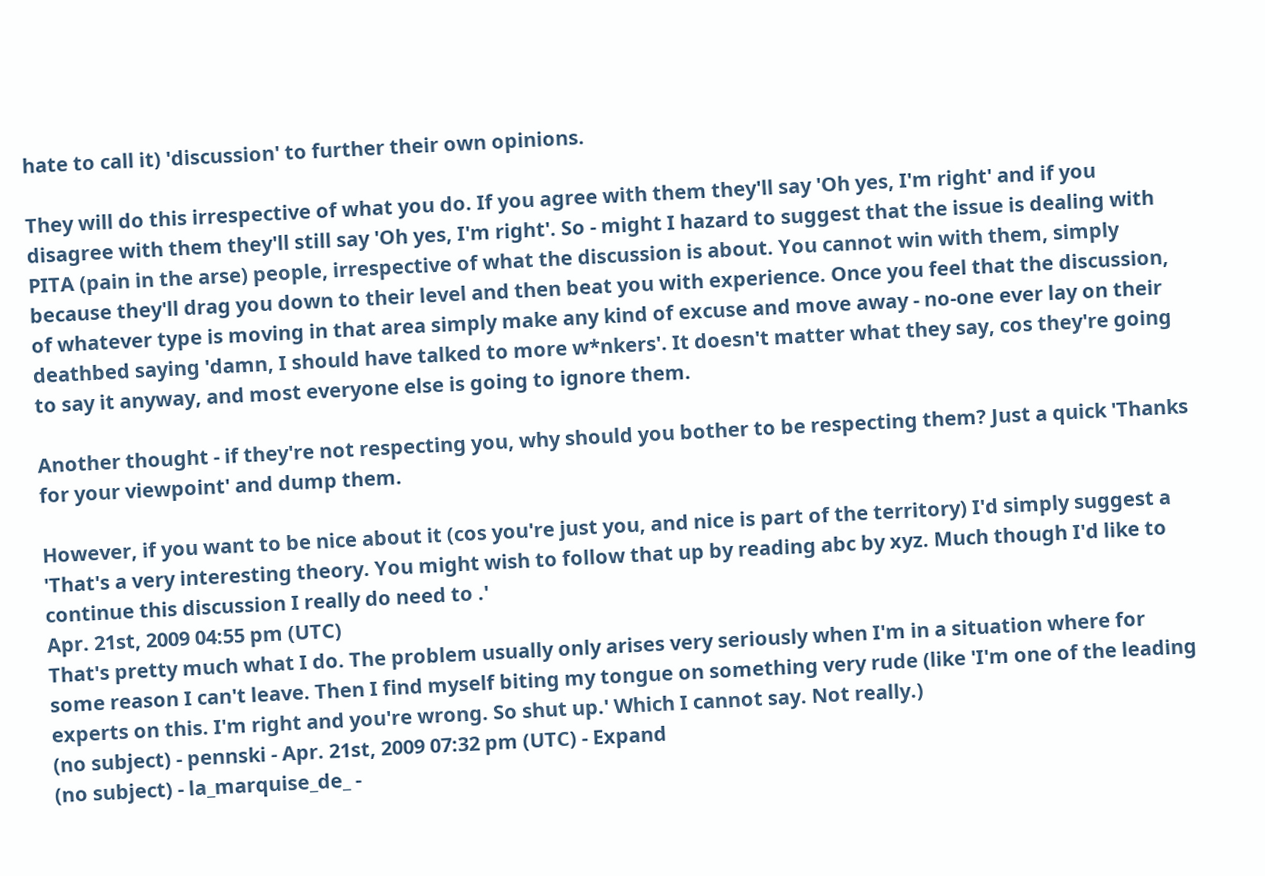hate to call it) 'discussion' to further their own opinions.

They will do this irrespective of what you do. If you agree with them they'll say 'Oh yes, I'm right' and if you disagree with them they'll still say 'Oh yes, I'm right'. So - might I hazard to suggest that the issue is dealing with PITA (pain in the arse) people, irrespective of what the discussion is about. You cannot win with them, simply because they'll drag you down to their level and then beat you with experience. Once you feel that the discussion, of whatever type is moving in that area simply make any kind of excuse and move away - no-one ever lay on their deathbed saying 'damn, I should have talked to more w*nkers'. It doesn't matter what they say, cos they're going to say it anyway, and most everyone else is going to ignore them.

Another thought - if they're not respecting you, why should you bother to be respecting them? Just a quick 'Thanks for your viewpoint' and dump them.

However, if you want to be nice about it (cos you're just you, and nice is part of the territory) I'd simply suggest a 'That's a very interesting theory. You might wish to follow that up by reading abc by xyz. Much though I'd like to continue this discussion I really do need to .'
Apr. 21st, 2009 04:55 pm (UTC)
That's pretty much what I do. The problem usually only arises very seriously when I'm in a situation where for some reason I can't leave. Then I find myself biting my tongue on something very rude (like 'I'm one of the leading experts on this. I'm right and you're wrong. So shut up.' Which I cannot say. Not really.)
(no subject) - pennski - Apr. 21st, 2009 07:32 pm (UTC) - Expand
(no subject) - la_marquise_de_ -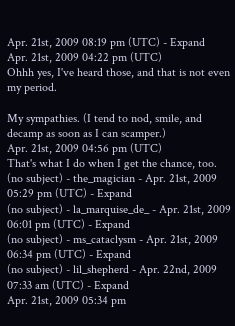Apr. 21st, 2009 08:19 pm (UTC) - Expand
Apr. 21st, 2009 04:22 pm (UTC)
Ohhh yes, I've heard those, and that is not even my period.

My sympathies. (I tend to nod, smile, and decamp as soon as I can scamper.)
Apr. 21st, 2009 04:56 pm (UTC)
That's what I do when I get the chance, too.
(no subject) - the_magician - Apr. 21st, 2009 05:29 pm (UTC) - Expand
(no subject) - la_marquise_de_ - Apr. 21st, 2009 06:01 pm (UTC) - Expand
(no subject) - ms_cataclysm - Apr. 21st, 2009 06:34 pm (UTC) - Expand
(no subject) - lil_shepherd - Apr. 22nd, 2009 07:33 am (UTC) - Expand
Apr. 21st, 2009 05:34 pm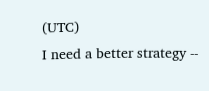(UTC)
I need a better strategy --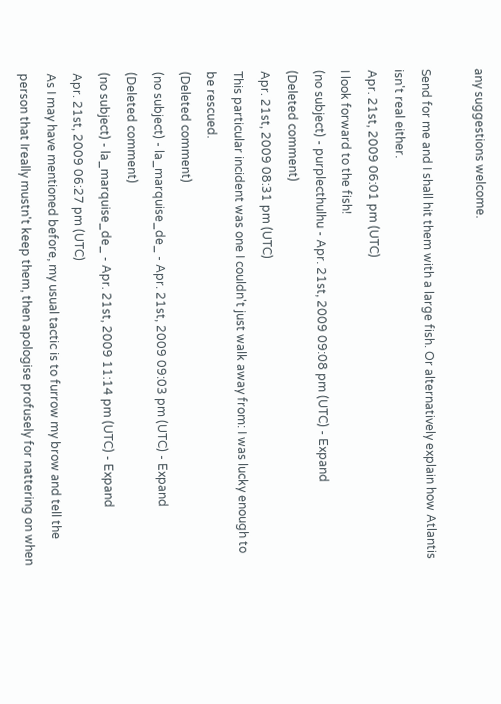any suggestions welcome.

Send for me and I shall hit them with a large fish. Or alternatively explain how Atlantis isn't real either.
Apr. 21st, 2009 06:01 pm (UTC)
I look forward to the fish!
(no subject) - purplecthulhu - Apr. 21st, 2009 09:08 pm (UTC) - Expand
(Deleted comment)
Apr. 21st, 2009 08:31 pm (UTC)
This particular incident was one I couldn't just walk away from: I was lucky enough to be rescued.
(Deleted comment)
(no subject) - la_marquise_de_ - Apr. 21st, 2009 09:03 pm (UTC) - Expand
(Deleted comment)
(no subject) - la_marquise_de_ - Apr. 21st, 2009 11:14 pm (UTC) - Expand
Apr. 21st, 2009 06:27 pm (UTC)
As I may have mentioned before, my usual tactic is to furrow my brow and tell the person that Ireally mustn't keep them, then apologise profusely for nattering on when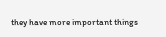they have more important things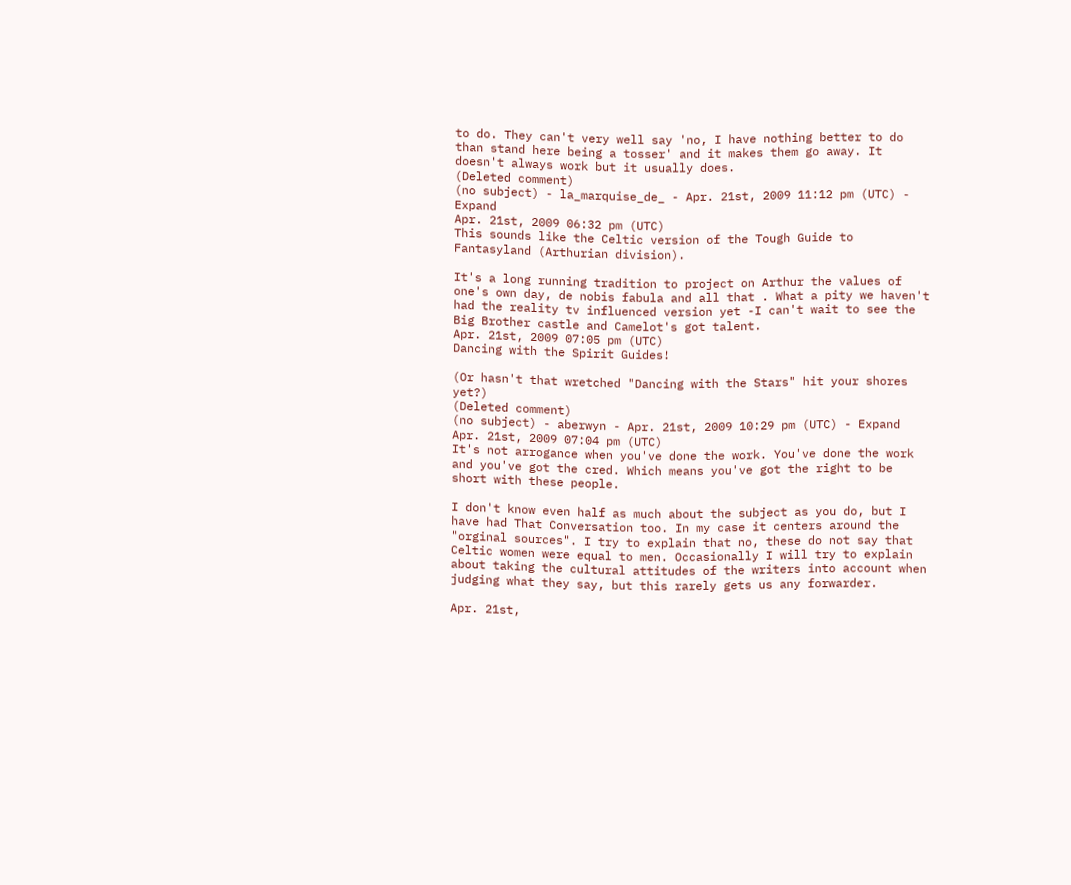to do. They can't very well say 'no, I have nothing better to do than stand here being a tosser' and it makes them go away. It doesn't always work but it usually does.
(Deleted comment)
(no subject) - la_marquise_de_ - Apr. 21st, 2009 11:12 pm (UTC) - Expand
Apr. 21st, 2009 06:32 pm (UTC)
This sounds like the Celtic version of the Tough Guide to Fantasyland (Arthurian division).

It's a long running tradition to project on Arthur the values of one's own day, de nobis fabula and all that . What a pity we haven't had the reality tv influenced version yet -I can't wait to see the Big Brother castle and Camelot's got talent.
Apr. 21st, 2009 07:05 pm (UTC)
Dancing with the Spirit Guides!

(Or hasn't that wretched "Dancing with the Stars" hit your shores yet?)
(Deleted comment)
(no subject) - aberwyn - Apr. 21st, 2009 10:29 pm (UTC) - Expand
Apr. 21st, 2009 07:04 pm (UTC)
It's not arrogance when you've done the work. You've done the work and you've got the cred. Which means you've got the right to be short with these people.

I don't know even half as much about the subject as you do, but I have had That Conversation too. In my case it centers around the "orginal sources". I try to explain that no, these do not say that Celtic women were equal to men. Occasionally I will try to explain about taking the cultural attitudes of the writers into account when judging what they say, but this rarely gets us any forwarder.

Apr. 21st,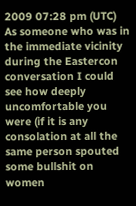2009 07:28 pm (UTC)
As someone who was in the immediate vicinity during the Eastercon conversation I could see how deeply uncomfortable you were (if it is any consolation at all the same person spouted some bullshit on women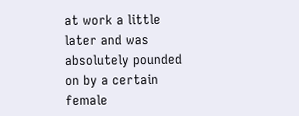at work a little later and was absolutely pounded on by a certain female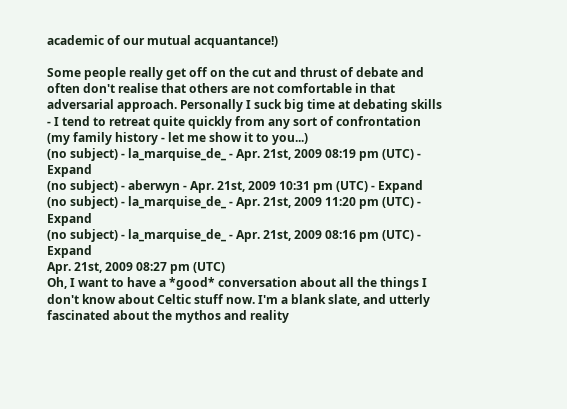academic of our mutual acquantance!)

Some people really get off on the cut and thrust of debate and often don't realise that others are not comfortable in that adversarial approach. Personally I suck big time at debating skills - I tend to retreat quite quickly from any sort of confrontation (my family history - let me show it to you...)
(no subject) - la_marquise_de_ - Apr. 21st, 2009 08:19 pm (UTC) - Expand
(no subject) - aberwyn - Apr. 21st, 2009 10:31 pm (UTC) - Expand
(no subject) - la_marquise_de_ - Apr. 21st, 2009 11:20 pm (UTC) - Expand
(no subject) - la_marquise_de_ - Apr. 21st, 2009 08:16 pm (UTC) - Expand
Apr. 21st, 2009 08:27 pm (UTC)
Oh, I want to have a *good* conversation about all the things I don't know about Celtic stuff now. I'm a blank slate, and utterly fascinated about the mythos and reality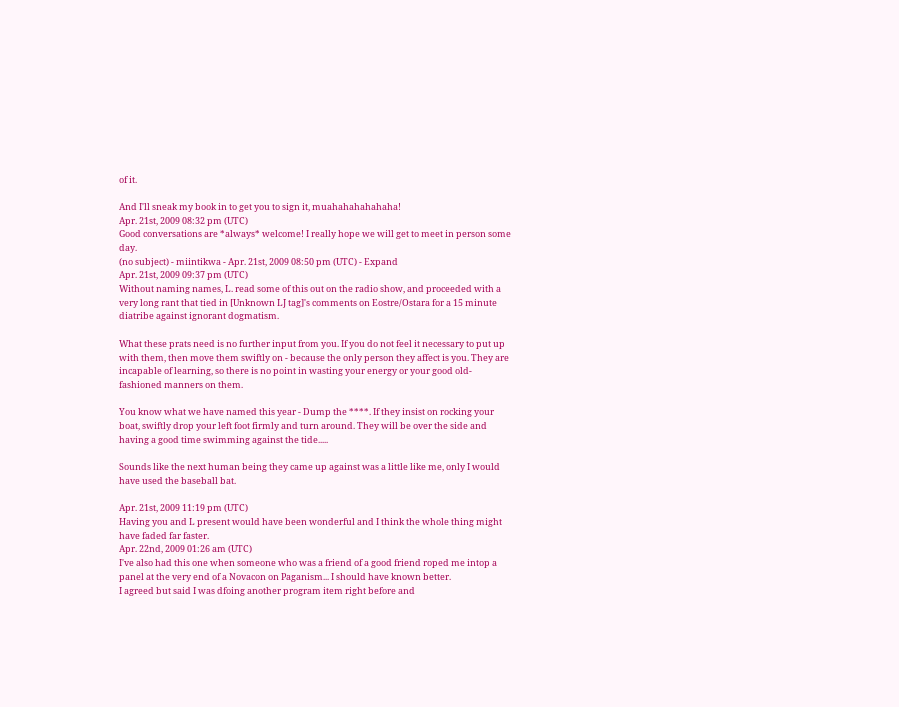of it.

And I'll sneak my book in to get you to sign it, muahahahahahaha!
Apr. 21st, 2009 08:32 pm (UTC)
Good conversations are *always* welcome! I really hope we will get to meet in person some day.
(no subject) - miintikwa - Apr. 21st, 2009 08:50 pm (UTC) - Expand
Apr. 21st, 2009 09:37 pm (UTC)
Without naming names, L. read some of this out on the radio show, and proceeded with a very long rant that tied in [Unknown LJ tag]'s comments on Eostre/Ostara for a 15 minute diatribe against ignorant dogmatism.

What these prats need is no further input from you. If you do not feel it necessary to put up with them, then move them swiftly on - because the only person they affect is you. They are incapable of learning, so there is no point in wasting your energy or your good old-fashioned manners on them.

You know what we have named this year - Dump the ****. If they insist on rocking your boat, swiftly drop your left foot firmly and turn around. They will be over the side and having a good time swimming against the tide.....

Sounds like the next human being they came up against was a little like me, only I would have used the baseball bat.

Apr. 21st, 2009 11:19 pm (UTC)
Having you and L present would have been wonderful and I think the whole thing might have faded far faster.
Apr. 22nd, 2009 01:26 am (UTC)
I've also had this one when someone who was a friend of a good friend roped me intop a panel at the very end of a Novacon on Paganism... I should have known better.
I agreed but said I was dfoing another program item right before and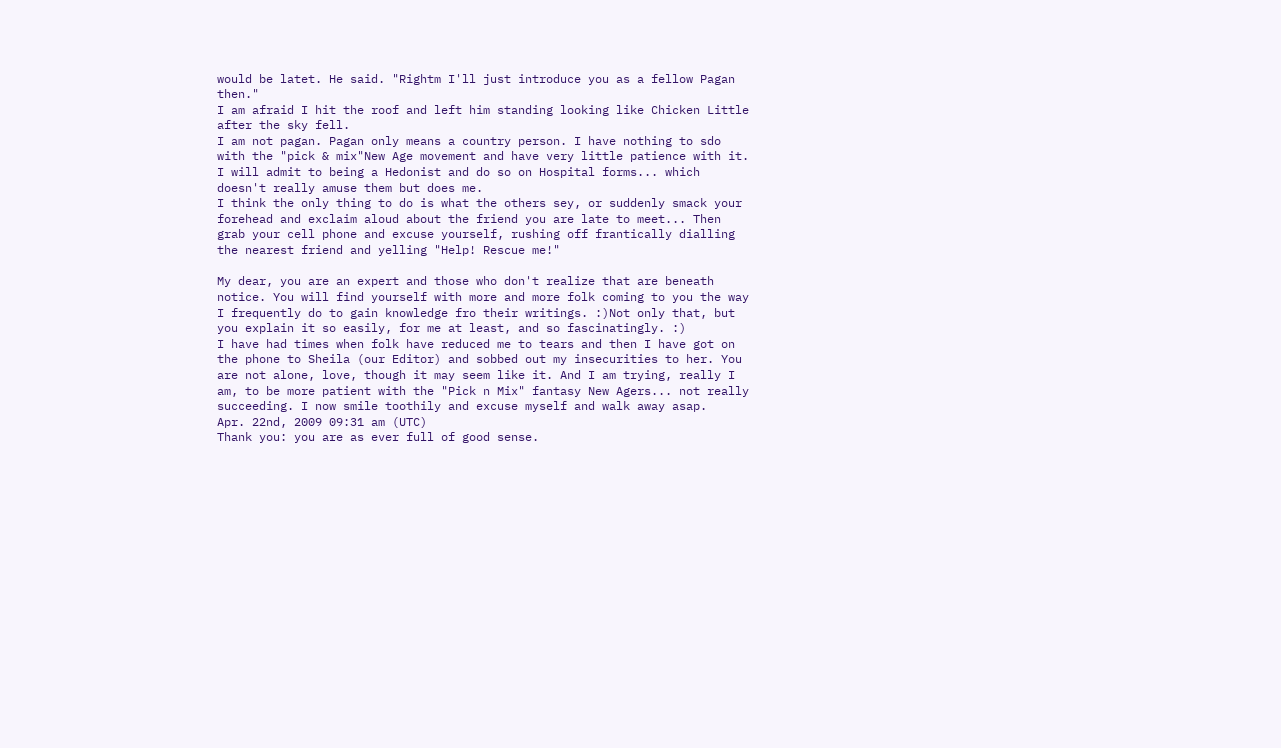would be latet. He said. "Rightm I'll just introduce you as a fellow Pagan then."
I am afraid I hit the roof and left him standing looking like Chicken Little after the sky fell.
I am not pagan. Pagan only means a country person. I have nothing to sdo with the "pick & mix"New Age movement and have very little patience with it.
I will admit to being a Hedonist and do so on Hospital forms... which doesn't really amuse them but does me.
I think the only thing to do is what the others sey, or suddenly smack your forehead and exclaim aloud about the friend you are late to meet... Then grab your cell phone and excuse yourself, rushing off frantically dialling the nearest friend and yelling "Help! Rescue me!"

My dear, you are an expert and those who don't realize that are beneath notice. You will find yourself with more and more folk coming to you the way I frequently do to gain knowledge fro their writings. :)Not only that, but you explain it so easily, for me at least, and so fascinatingly. :)
I have had times when folk have reduced me to tears and then I have got on the phone to Sheila (our Editor) and sobbed out my insecurities to her. You are not alone, love, though it may seem like it. And I am trying, really I am, to be more patient with the "Pick n Mix" fantasy New Agers... not really succeeding. I now smile toothily and excuse myself and walk away asap.
Apr. 22nd, 2009 09:31 am (UTC)
Thank you: you are as ever full of good sense.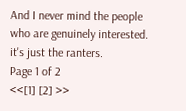And I never mind the people who are genuinely interested. it's just the ranters.
Page 1 of 2
<<[1] [2] >>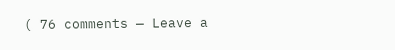( 76 comments — Leave a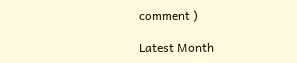comment )

Latest Month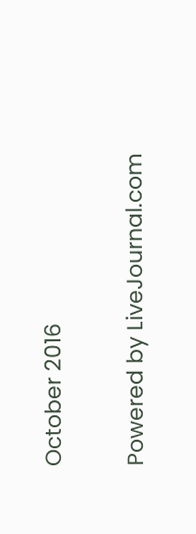October 2016


Powered by LiveJournal.com